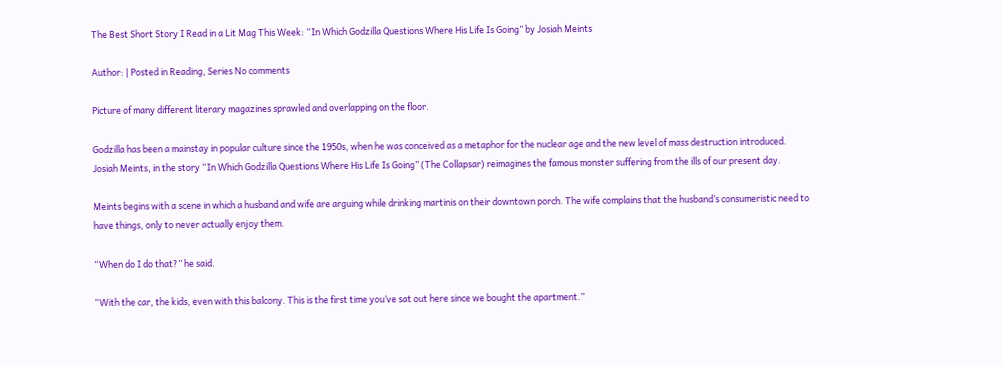The Best Short Story I Read in a Lit Mag This Week: “In Which Godzilla Questions Where His Life Is Going” by Josiah Meints

Author: | Posted in Reading, Series No comments

Picture of many different literary magazines sprawled and overlapping on the floor.

Godzilla has been a mainstay in popular culture since the 1950s, when he was conceived as a metaphor for the nuclear age and the new level of mass destruction introduced. Josiah Meints, in the story “In Which Godzilla Questions Where His Life Is Going” (The Collapsar) reimagines the famous monster suffering from the ills of our present day.

Meints begins with a scene in which a husband and wife are arguing while drinking martinis on their downtown porch. The wife complains that the husband’s consumeristic need to have things, only to never actually enjoy them.

“When do I do that?” he said.

“With the car, the kids, even with this balcony. This is the first time you’ve sat out here since we bought the apartment.”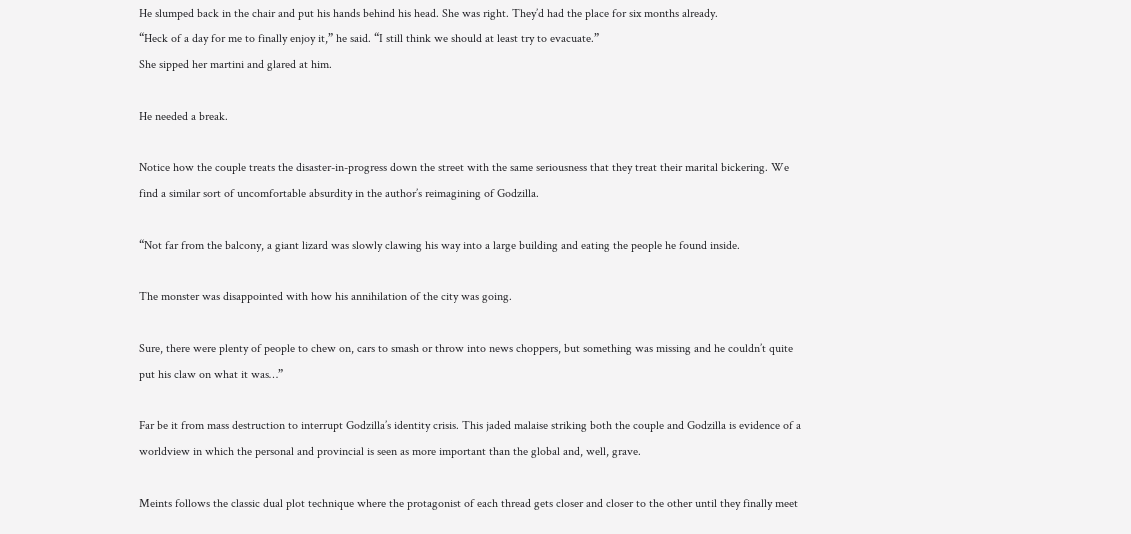He slumped back in the chair and put his hands behind his head. She was right. They’d had the place for six months already.
“Heck of a day for me to finally enjoy it,” he said. “I still think we should at least try to evacuate.”
She sipped her martini and glared at him.

He needed a break.

Notice how the couple treats the disaster-in-progress down the street with the same seriousness that they treat their marital bickering. We find a similar sort of uncomfortable absurdity in the author’s reimagining of Godzilla.

“Not far from the balcony, a giant lizard was slowly clawing his way into a large building and eating the people he found inside.

The monster was disappointed with how his annihilation of the city was going.

Sure, there were plenty of people to chew on, cars to smash or throw into news choppers, but something was missing and he couldn’t quite put his claw on what it was…”

Far be it from mass destruction to interrupt Godzilla’s identity crisis. This jaded malaise striking both the couple and Godzilla is evidence of a worldview in which the personal and provincial is seen as more important than the global and, well, grave.

Meints follows the classic dual plot technique where the protagonist of each thread gets closer and closer to the other until they finally meet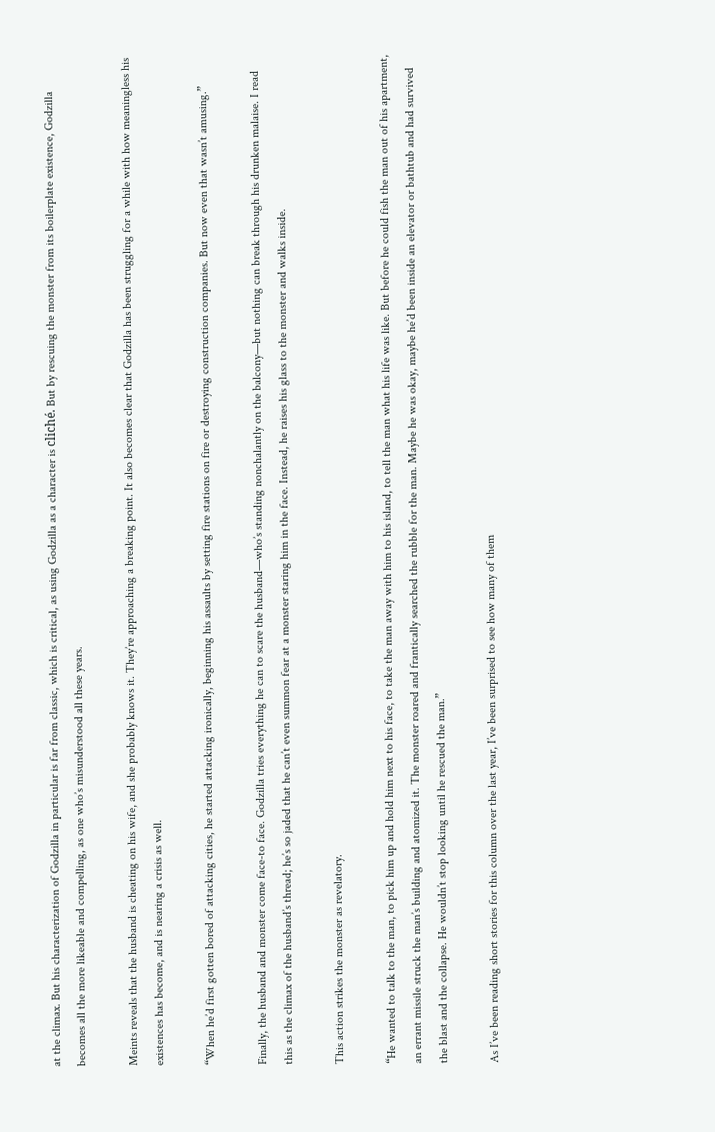at the climax. But his characterization of Godzilla in particular is far from classic, which is critical, as using Godzilla as a character is cliché. But by rescuing the monster from its boilerplate existence, Godzilla becomes all the more likeable and compelling, as one who’s misunderstood all these years.

Meints reveals that the husband is cheating on his wife, and she probably knows it. They’re approaching a breaking point. It also becomes clear that Godzilla has been struggling for a while with how meaningless his existences has become, and is nearing a crisis as well.

“When he’d first gotten bored of attacking cities, he started attacking ironically, beginning his assaults by setting fire stations on fire or destroying construction companies. But now even that wasn’t amusing.”

Finally, the husband and monster come face-to face. Godzilla tries everything he can to scare the husband—who’s standing nonchalantly on the balcony—but nothing can break through his drunken malaise. I read this as the climax of the husband’s thread; he’s so jaded that he can’t even summon fear at a monster staring him in the face. Instead, he raises his glass to the monster and walks inside.

This action strikes the monster as revelatory.

“He wanted to talk to the man, to pick him up and hold him next to his face, to take the man away with him to his island, to tell the man what his life was like. But before he could fish the man out of his apartment, an errant missile struck the man’s building and atomized it. The monster roared and frantically searched the rubble for the man. Maybe he was okay, maybe he’d been inside an elevator or bathtub and had survived the blast and the collapse. He wouldn’t stop looking until he rescued the man.”

As I’ve been reading short stories for this column over the last year, I’ve been surprised to see how many of them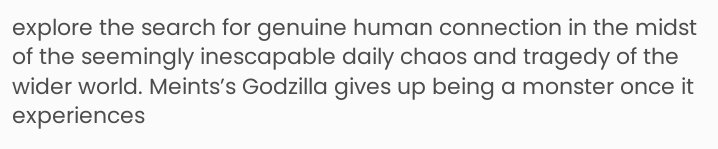explore the search for genuine human connection in the midst of the seemingly inescapable daily chaos and tragedy of the wider world. Meints’s Godzilla gives up being a monster once it experiences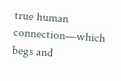true human connection—which begs and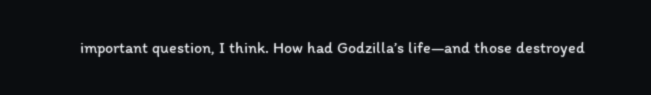important question, I think. How had Godzilla’s life—and those destroyed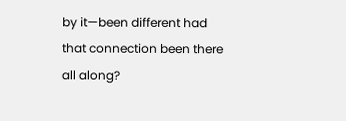by it—been different had that connection been there all along?